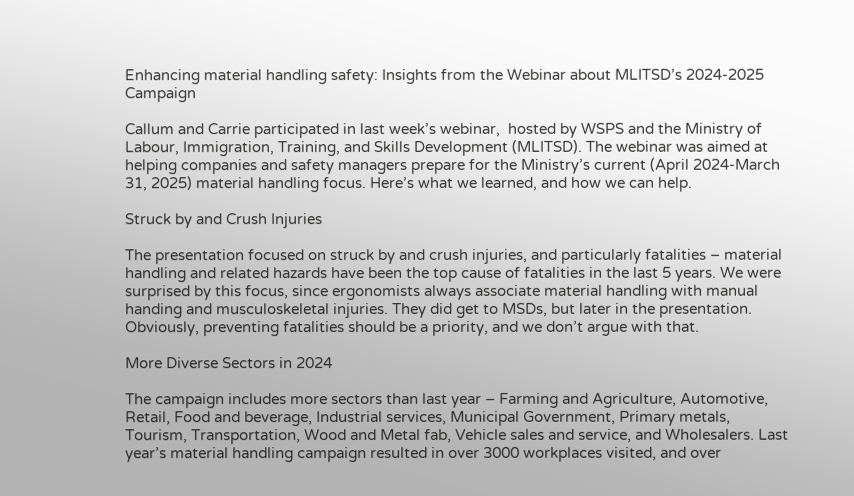Enhancing material handling safety: Insights from the Webinar about MLITSD’s 2024-2025 Campaign

Callum and Carrie participated in last week’s webinar,  hosted by WSPS and the Ministry of Labour, Immigration, Training, and Skills Development (MLITSD). The webinar was aimed at helping companies and safety managers prepare for the Ministry’s current (April 2024-March 31, 2025) material handling focus. Here’s what we learned, and how we can help.

Struck by and Crush Injuries

The presentation focused on struck by and crush injuries, and particularly fatalities – material handling and related hazards have been the top cause of fatalities in the last 5 years. We were surprised by this focus, since ergonomists always associate material handling with manual handing and musculoskeletal injuries. They did get to MSDs, but later in the presentation. Obviously, preventing fatalities should be a priority, and we don’t argue with that.

More Diverse Sectors in 2024

The campaign includes more sectors than last year – Farming and Agriculture, Automotive, Retail, Food and beverage, Industrial services, Municipal Government, Primary metals, Tourism, Transportation, Wood and Metal fab, Vehicle sales and service, and Wholesalers. Last year’s material handling campaign resulted in over 3000 workplaces visited, and over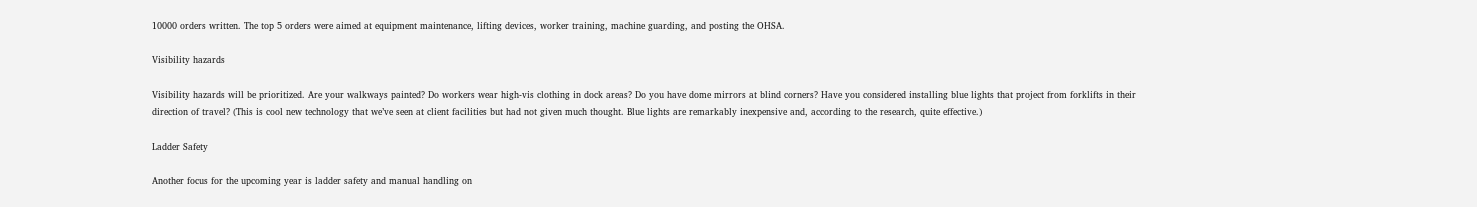10000 orders written. The top 5 orders were aimed at equipment maintenance, lifting devices, worker training, machine guarding, and posting the OHSA.

Visibility hazards

Visibility hazards will be prioritized. Are your walkways painted? Do workers wear high-vis clothing in dock areas? Do you have dome mirrors at blind corners? Have you considered installing blue lights that project from forklifts in their direction of travel? (This is cool new technology that we’ve seen at client facilities but had not given much thought. Blue lights are remarkably inexpensive and, according to the research, quite effective.)

Ladder Safety

Another focus for the upcoming year is ladder safety and manual handling on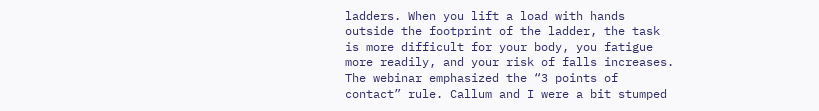ladders. When you lift a load with hands outside the footprint of the ladder, the task is more difficult for your body, you fatigue more readily, and your risk of falls increases. The webinar emphasized the “3 points of contact” rule. Callum and I were a bit stumped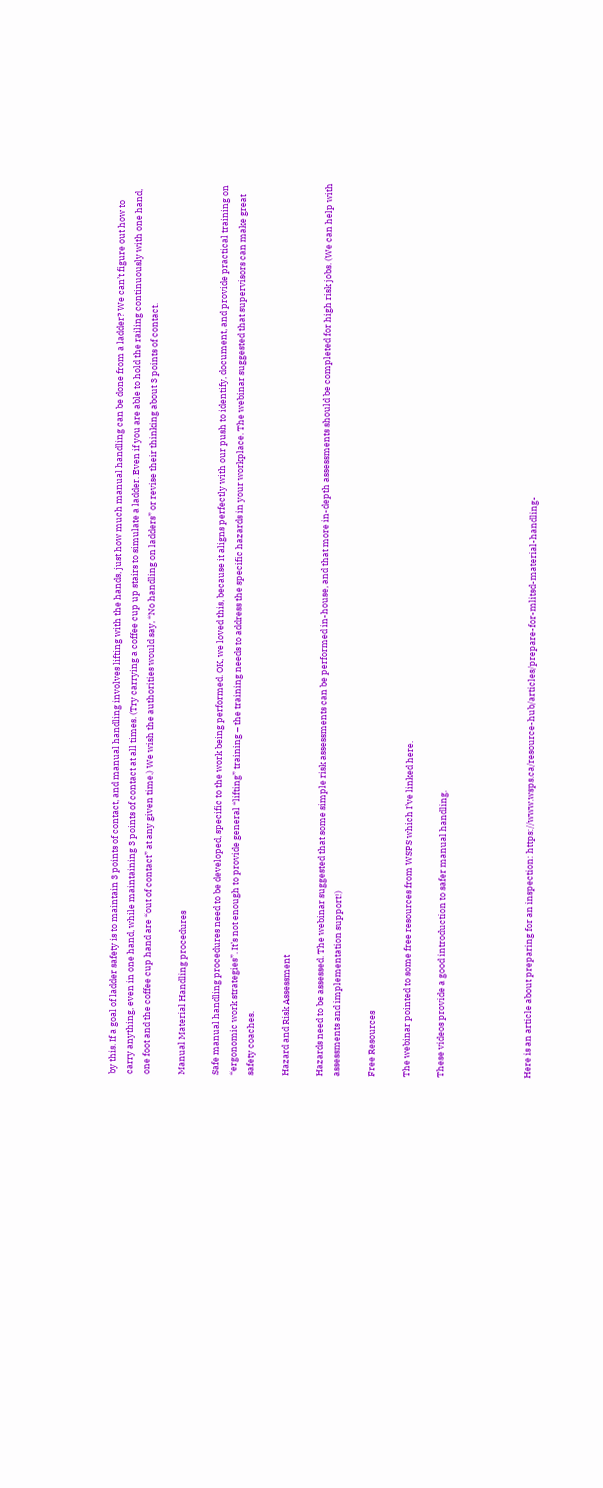by this. If a goal of ladder safety is to maintain 3 points of contact, and manual handling involves lifting with the hands, just how much manual handling can be done from a ladder? We can’t figure out how to carry anything, even in one hand, while maintaining 3 points of contact at all times. (Try carrying a coffee cup up stairs to simulate a ladder. Even if you are able to hold the railing continuously with one hand, one foot and the coffee cup hand are “out of contact” at any given time.) We wish the authorities would say, “No handling on ladders” or revise their thinking about 3 points of contact.

Manual Material Handling procedures

Safe manual handling procedures need to be developed, specific to the work being performed. OK, we loved this, because it aligns perfectly with our push to identify, document, and provide practical training on “ergonomic work strategies”. It’s not enough to provide general “lifting” training – the training needs to address the specific hazards in your workplace. The webinar suggested that supervisors can make great safety coaches.

Hazard and Risk Assessment

Hazards need to be assessed. The webinar suggested that some simple risk assessments can be performed in-house, and that more in-depth assessments should be completed for high risk jobs. (We can help with assessments and implementation support!)

Free Resources

The webinar pointed to some free resources from WSPS which I’ve linked here.

These videos provide a good introduction to safer manual handling.




Here is an article about preparing for an inspection: https://www.wsps.ca/resource-hub/articles/prepare-for-mlitsd-material-handling-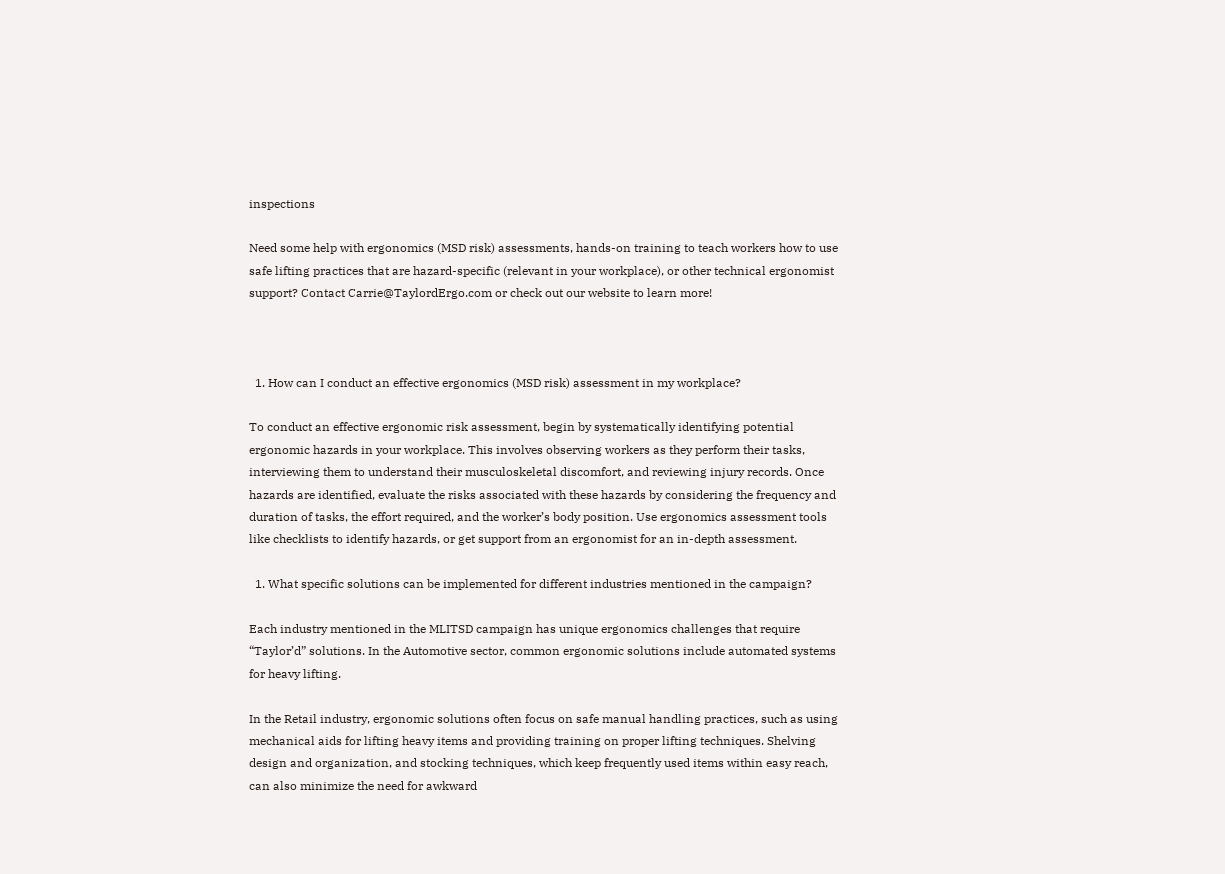inspections

Need some help with ergonomics (MSD risk) assessments, hands-on training to teach workers how to use safe lifting practices that are hazard-specific (relevant in your workplace), or other technical ergonomist support? Contact Carrie@TaylordErgo.com or check out our website to learn more!



  1. How can I conduct an effective ergonomics (MSD risk) assessment in my workplace?

To conduct an effective ergonomic risk assessment, begin by systematically identifying potential ergonomic hazards in your workplace. This involves observing workers as they perform their tasks, interviewing them to understand their musculoskeletal discomfort, and reviewing injury records. Once hazards are identified, evaluate the risks associated with these hazards by considering the frequency and duration of tasks, the effort required, and the worker’s body position. Use ergonomics assessment tools like checklists to identify hazards, or get support from an ergonomist for an in-depth assessment.

  1. What specific solutions can be implemented for different industries mentioned in the campaign?

Each industry mentioned in the MLITSD campaign has unique ergonomics challenges that require “Taylor’d” solutions. In the Automotive sector, common ergonomic solutions include automated systems for heavy lifting.

In the Retail industry, ergonomic solutions often focus on safe manual handling practices, such as using mechanical aids for lifting heavy items and providing training on proper lifting techniques. Shelving design and organization, and stocking techniques, which keep frequently used items within easy reach, can also minimize the need for awkward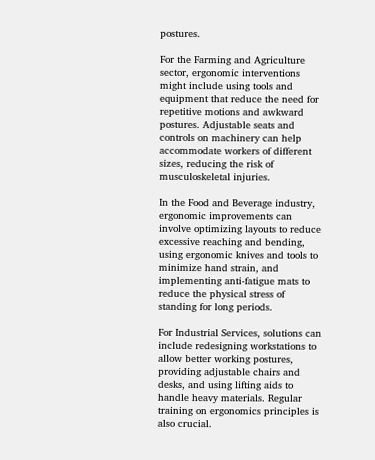postures.

For the Farming and Agriculture sector, ergonomic interventions might include using tools and equipment that reduce the need for repetitive motions and awkward postures. Adjustable seats and controls on machinery can help accommodate workers of different sizes, reducing the risk of musculoskeletal injuries.

In the Food and Beverage industry, ergonomic improvements can involve optimizing layouts to reduce excessive reaching and bending, using ergonomic knives and tools to minimize hand strain, and implementing anti-fatigue mats to reduce the physical stress of standing for long periods.

For Industrial Services, solutions can include redesigning workstations to allow better working postures, providing adjustable chairs and desks, and using lifting aids to handle heavy materials. Regular training on ergonomics principles is also crucial.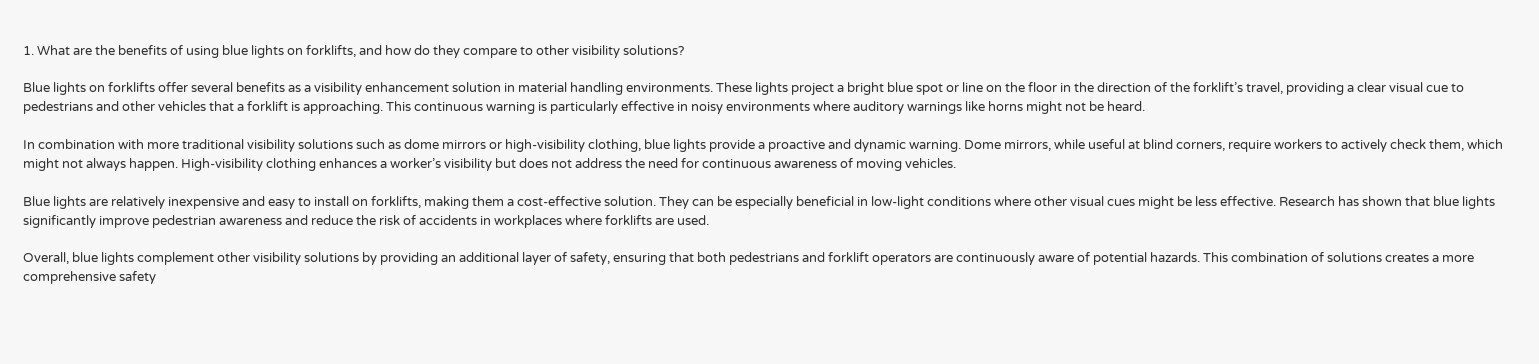1. What are the benefits of using blue lights on forklifts, and how do they compare to other visibility solutions?

Blue lights on forklifts offer several benefits as a visibility enhancement solution in material handling environments. These lights project a bright blue spot or line on the floor in the direction of the forklift’s travel, providing a clear visual cue to pedestrians and other vehicles that a forklift is approaching. This continuous warning is particularly effective in noisy environments where auditory warnings like horns might not be heard.

In combination with more traditional visibility solutions such as dome mirrors or high-visibility clothing, blue lights provide a proactive and dynamic warning. Dome mirrors, while useful at blind corners, require workers to actively check them, which might not always happen. High-visibility clothing enhances a worker’s visibility but does not address the need for continuous awareness of moving vehicles.

Blue lights are relatively inexpensive and easy to install on forklifts, making them a cost-effective solution. They can be especially beneficial in low-light conditions where other visual cues might be less effective. Research has shown that blue lights significantly improve pedestrian awareness and reduce the risk of accidents in workplaces where forklifts are used.

Overall, blue lights complement other visibility solutions by providing an additional layer of safety, ensuring that both pedestrians and forklift operators are continuously aware of potential hazards. This combination of solutions creates a more comprehensive safety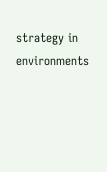strategy in environments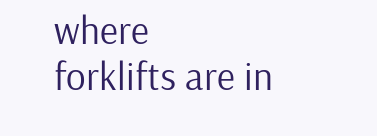where forklifts are in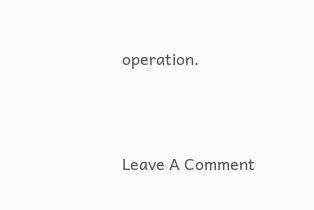operation.





Leave A Comment